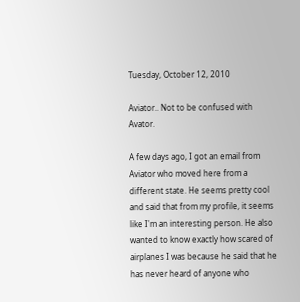Tuesday, October 12, 2010

Aviator.. Not to be confused with Avator.

A few days ago, I got an email from Aviator who moved here from a different state. He seems pretty cool and said that from my profile, it seems like I'm an interesting person. He also wanted to know exactly how scared of airplanes I was because he said that he has never heard of anyone who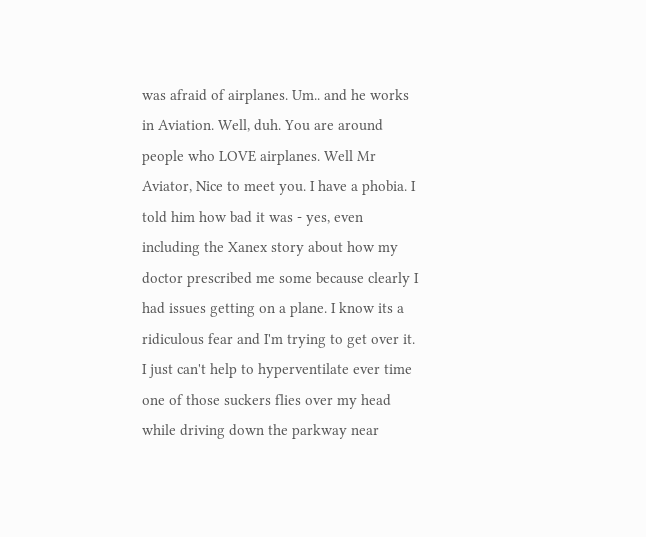was afraid of airplanes. Um.. and he works in Aviation. Well, duh. You are around people who LOVE airplanes. Well Mr Aviator, Nice to meet you. I have a phobia. I told him how bad it was - yes, even including the Xanex story about how my doctor prescribed me some because clearly I had issues getting on a plane. I know its a ridiculous fear and I'm trying to get over it. I just can't help to hyperventilate ever time one of those suckers flies over my head while driving down the parkway near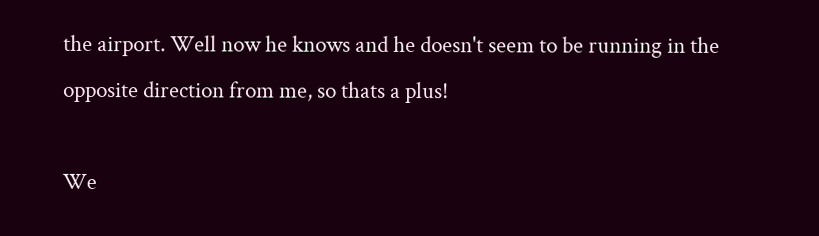the airport. Well now he knows and he doesn't seem to be running in the opposite direction from me, so thats a plus!

We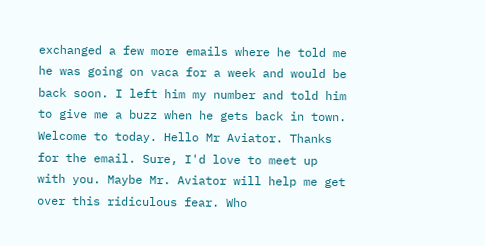exchanged a few more emails where he told me he was going on vaca for a week and would be back soon. I left him my number and told him to give me a buzz when he gets back in town. Welcome to today. Hello Mr Aviator. Thanks for the email. Sure, I'd love to meet up with you. Maybe Mr. Aviator will help me get over this ridiculous fear. Who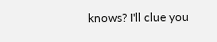knows? I'll clue you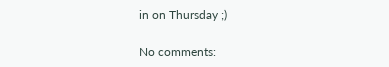in on Thursday ;)

No comments: